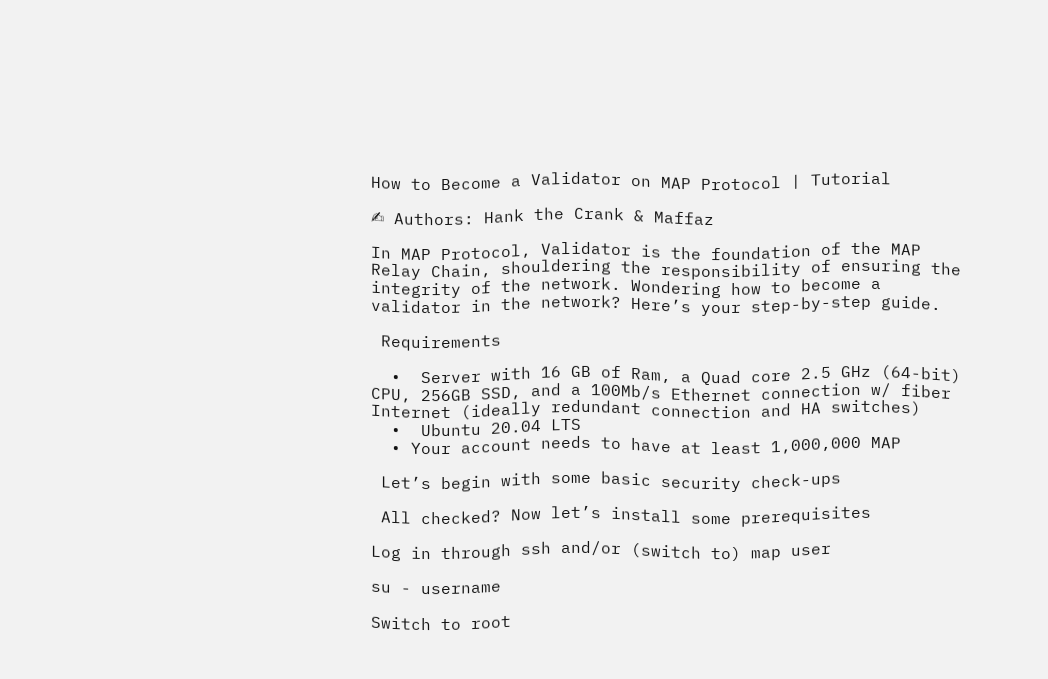How to Become a Validator on MAP Protocol | Tutorial

✍ Authors: Hank the Crank & Maffaz

In MAP Protocol, Validator is the foundation of the MAP Relay Chain, shouldering the responsibility of ensuring the integrity of the network. Wondering how to become a validator in the network? Here’s your step-by-step guide.

 Requirements

  •  Server with 16 GB of Ram, a Quad core 2.5 GHz (64-bit) CPU, 256GB SSD, and a 100Mb/s Ethernet connection w/ fiber Internet (ideally redundant connection and HA switches)
  •  Ubuntu 20.04 LTS
  • Your account needs to have at least 1,000,000 MAP

 Let’s begin with some basic security check-ups

 All checked? Now let’s install some prerequisites

Log in through ssh and/or (switch to) map user

su - username

Switch to root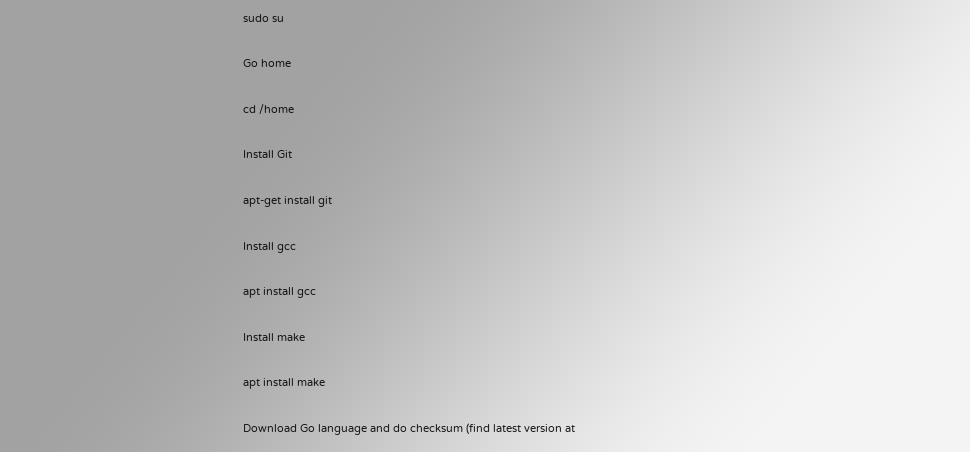sudo su

Go home

cd /home

Install Git

apt-get install git

Install gcc

apt install gcc

Install make

apt install make

Download Go language and do checksum (find latest version at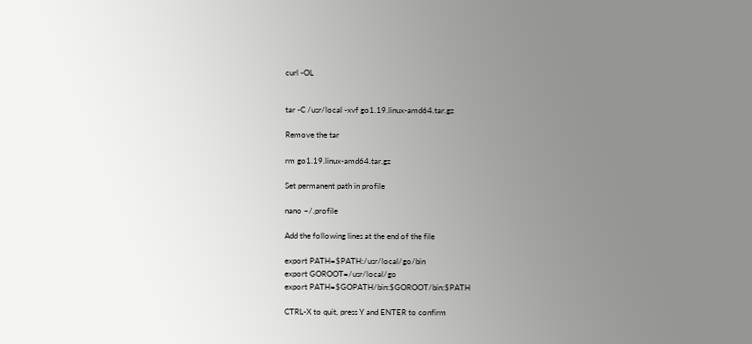curl -OL


tar -C /usr/local -xvf go1.19.linux-amd64.tar.gz

Remove the tar

rm go1.19.linux-amd64.tar.gz

Set permanent path in profile

nano ~/.profile

Add the following lines at the end of the file

export PATH=$PATH:/usr/local/go/bin
export GOROOT=/usr/local/go
export PATH=$GOPATH/bin:$GOROOT/bin:$PATH

CTRL-X to quit, press Y and ENTER to confirm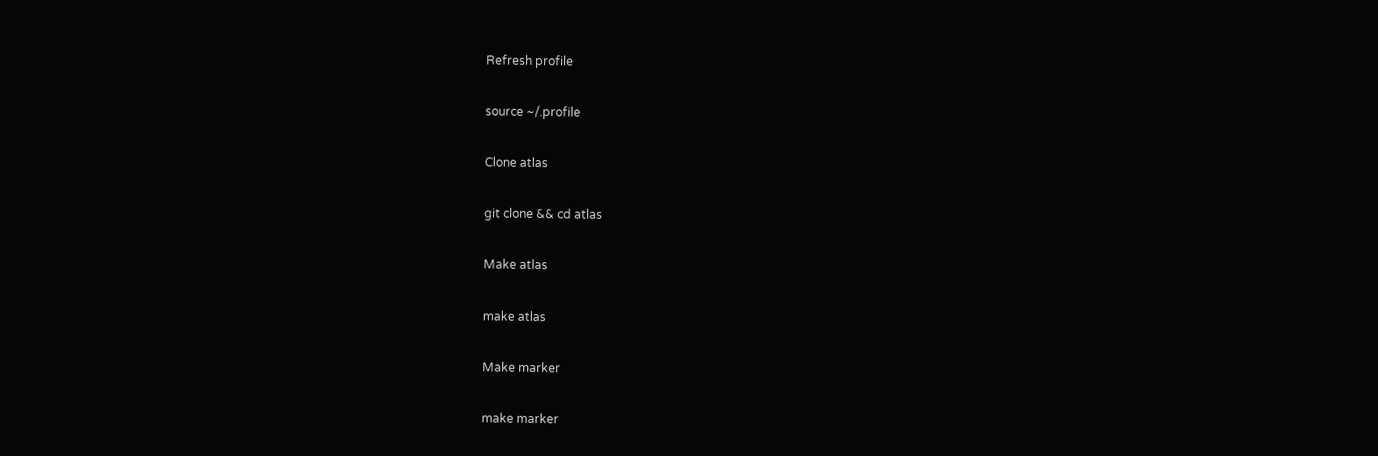Refresh profile

source ~/.profile

Clone atlas

git clone && cd atlas

Make atlas

make atlas

Make marker

make marker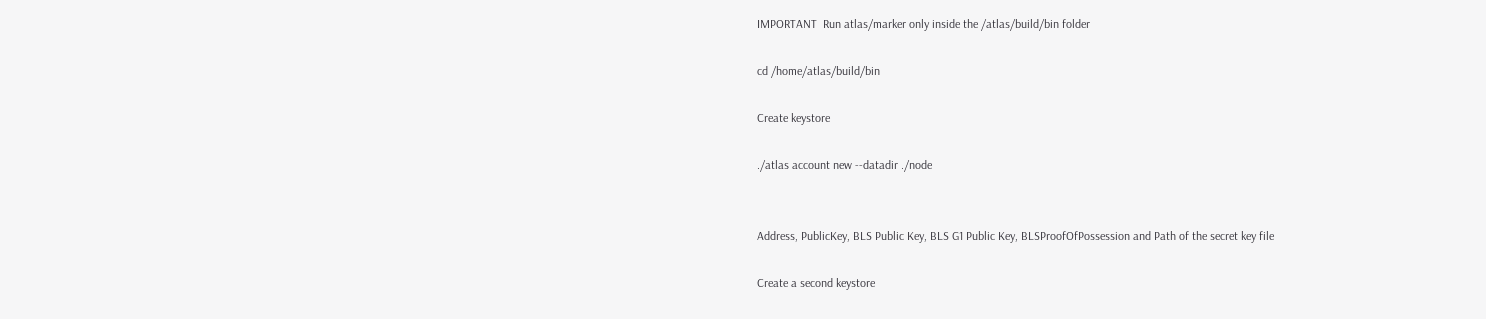IMPORTANT  Run atlas/marker only inside the /atlas/build/bin folder

cd /home/atlas/build/bin

Create keystore

./atlas account new --datadir ./node


Address, PublicKey, BLS Public Key, BLS G1 Public Key, BLSProofOfPossession and Path of the secret key file

Create a second keystore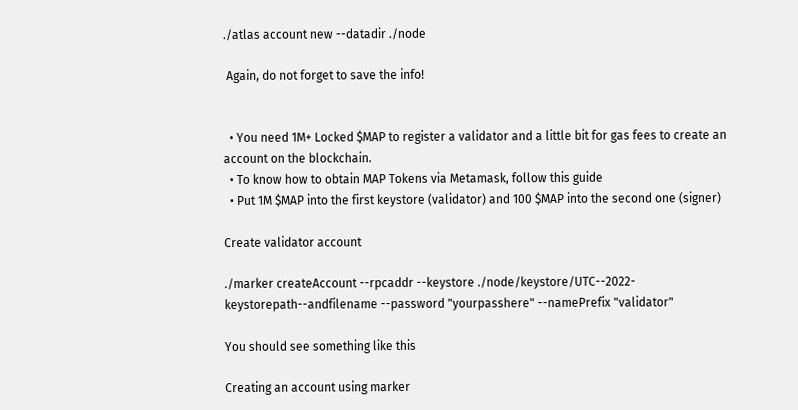./atlas account new --datadir ./node

 Again, do not forget to save the info!


  • You need 1M+ Locked $MAP to register a validator and a little bit for gas fees to create an account on the blockchain.
  • To know how to obtain MAP Tokens via Metamask, follow this guide
  • Put 1M $MAP into the first keystore (validator) and 100 $MAP into the second one (signer)

Create validator account

./marker createAccount --rpcaddr --keystore ./node/keystore/UTC--2022-keystorepath--andfilename --password "yourpasshere" --namePrefix "validator"

You should see something like this

Creating an account using marker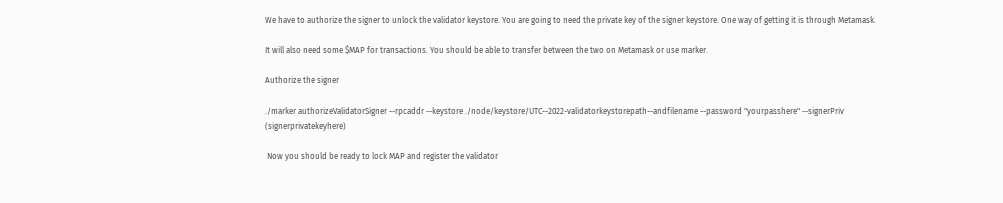We have to authorize the signer to unlock the validator keystore. You are going to need the private key of the signer keystore. One way of getting it is through Metamask.

It will also need some $MAP for transactions. You should be able to transfer between the two on Metamask or use marker.

Authorize the signer

./marker authorizeValidatorSigner --rpcaddr --keystore ./node/keystore/UTC--2022-validatorkeystorepath--andfilename --password "yourpasshere" --signerPriv (signerprivatekeyhere)

 Now you should be ready to lock MAP and register the validator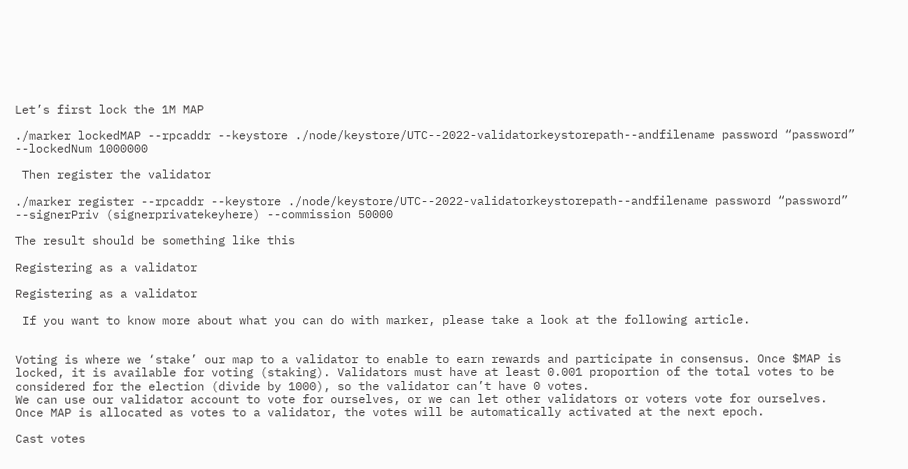Let’s first lock the 1M MAP

./marker lockedMAP --rpcaddr --keystore ./node/keystore/UTC--2022-validatorkeystorepath--andfilename password “password” --lockedNum 1000000

 Then register the validator

./marker register --rpcaddr --keystore ./node/keystore/UTC--2022-validatorkeystorepath--andfilename password “password” --signerPriv (signerprivatekeyhere) --commission 50000

The result should be something like this

Registering as a validator

Registering as a validator

 If you want to know more about what you can do with marker, please take a look at the following article.


Voting is where we ‘stake’ our map to a validator to enable to earn rewards and participate in consensus. Once $MAP is locked, it is available for voting (staking). Validators must have at least 0.001 proportion of the total votes to be considered for the election (divide by 1000), so the validator can’t have 0 votes.
We can use our validator account to vote for ourselves, or we can let other validators or voters vote for ourselves.
Once MAP is allocated as votes to a validator, the votes will be automatically activated at the next epoch.

Cast votes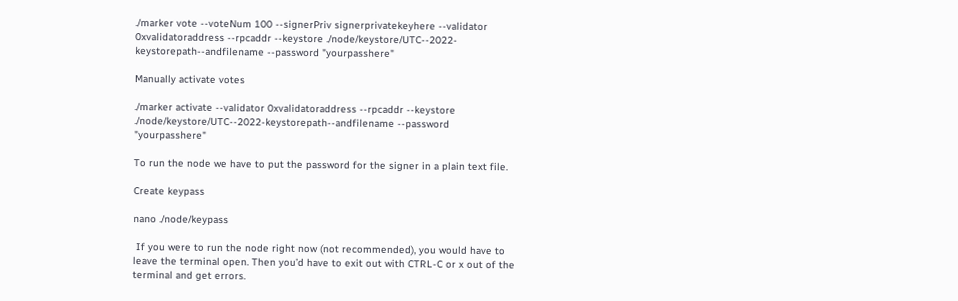./marker vote --voteNum 100 --signerPriv signerprivatekeyhere --validator 0xvalidatoraddress --rpcaddr --keystore ./node/keystore/UTC--2022-keystorepath--andfilename --password "yourpasshere"

Manually activate votes

./marker activate --validator 0xvalidatoraddress --rpcaddr --keystore ./node/keystore/UTC--2022-keystorepath--andfilename --password "yourpasshere"

To run the node we have to put the password for the signer in a plain text file.

Create keypass

nano ./node/keypass

 If you were to run the node right now (not recommended), you would have to leave the terminal open. Then you’d have to exit out with CTRL-C or x out of the terminal and get errors.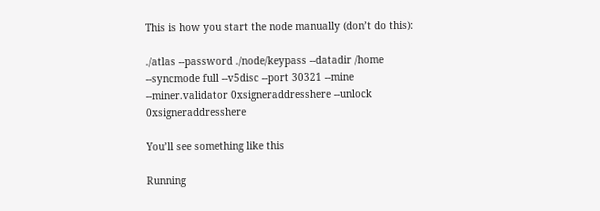This is how you start the node manually (don’t do this):

./atlas --password ./node/keypass --datadir /home --syncmode full --v5disc --port 30321 --mine --miner.validator 0xsigneraddresshere --unlock 0xsigneraddresshere

You’ll see something like this

Running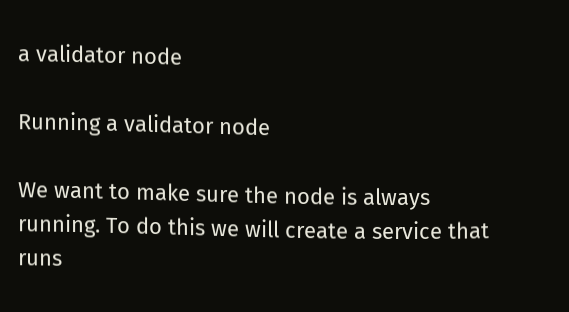a validator node

Running a validator node

We want to make sure the node is always running. To do this we will create a service that runs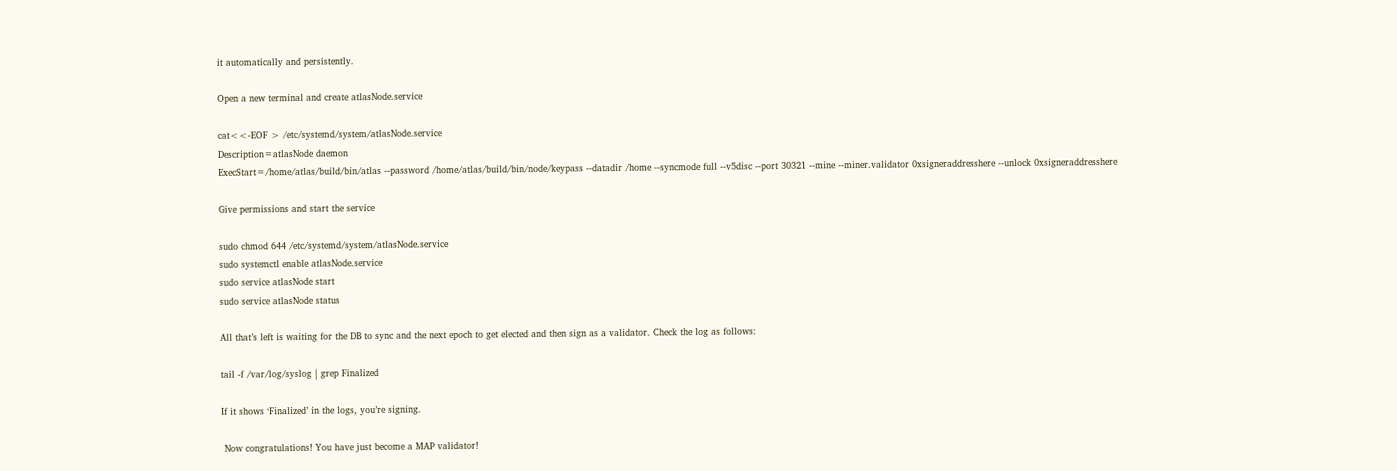it automatically and persistently.

Open a new terminal and create atlasNode.service

cat<<-EOF > /etc/systemd/system/atlasNode.service
Description=atlasNode daemon
ExecStart=/home/atlas/build/bin/atlas --password /home/atlas/build/bin/node/keypass --datadir /home --syncmode full --v5disc --port 30321 --mine --miner.validator 0xsigneraddresshere --unlock 0xsigneraddresshere

Give permissions and start the service

sudo chmod 644 /etc/systemd/system/atlasNode.service
sudo systemctl enable atlasNode.service
sudo service atlasNode start
sudo service atlasNode status

All that’s left is waiting for the DB to sync and the next epoch to get elected and then sign as a validator. Check the log as follows:

tail -f /var/log/syslog | grep Finalized

If it shows ‘Finalized’ in the logs, you’re signing.

 Now congratulations! You have just become a MAP validator!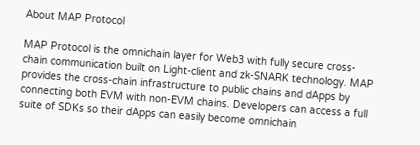About MAP Protocol

MAP Protocol is the omnichain layer for Web3 with fully secure cross-chain communication built on Light-client and zk-SNARK technology. MAP provides the cross-chain infrastructure to public chains and dApps by connecting both EVM with non-EVM chains. Developers can access a full suite of SDKs so their dApps can easily become omnichain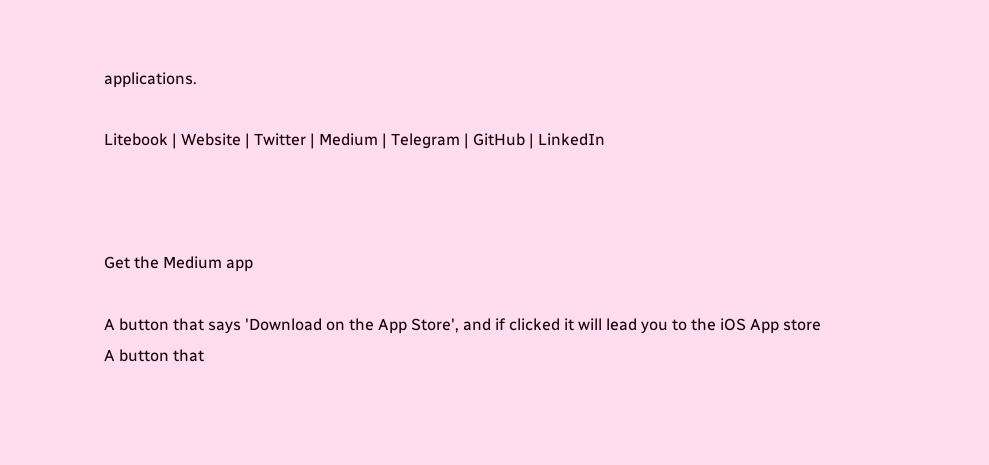applications.

Litebook | Website | Twitter | Medium | Telegram | GitHub | LinkedIn



Get the Medium app

A button that says 'Download on the App Store', and if clicked it will lead you to the iOS App store
A button that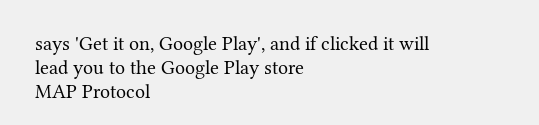says 'Get it on, Google Play', and if clicked it will lead you to the Google Play store
MAP Protocol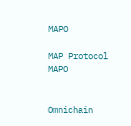MAPO

MAP Protocol MAPO


Omnichain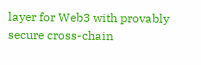layer for Web3 with provably secure cross-chain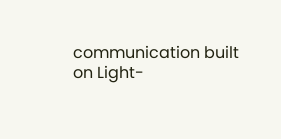communication built on Light-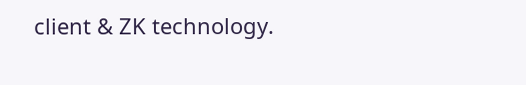client & ZK technology.